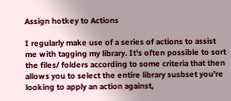Assign hotkey to Actions

I regularly make use of a series of actions to assist me with tagging my library. It's often possible to sort the files/ folders according to some criteria that then allows you to select the entire library susbset you're looking to apply an action against,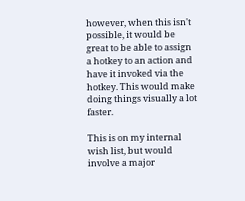however, when this isn't possible, it would be great to be able to assign a hotkey to an action and have it invoked via the hotkey. This would make doing things visually a lot faster.

This is on my internal wish list, but would involve a major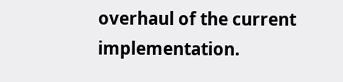overhaul of the current implementation.